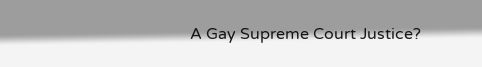A Gay Supreme Court Justice?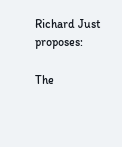Richard Just proposes:

The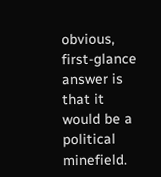obvious, first-glance answer is that it would be a political minefield.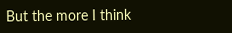But the more I think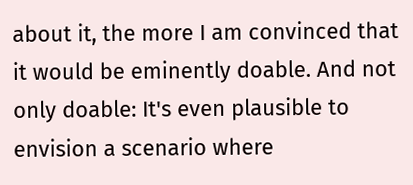about it, the more I am convinced that it would be eminently doable. And not only doable: It's even plausible to envision a scenario where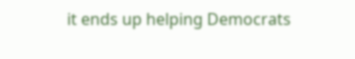it ends up helping Democrats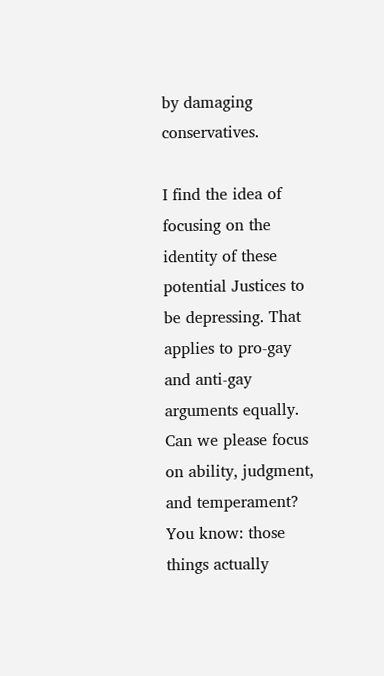by damaging conservatives.

I find the idea of focusing on the identity of these potential Justices to be depressing. That applies to pro-gay and anti-gay arguments equally. Can we please focus on ability, judgment, and temperament? You know: those things actually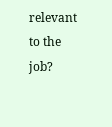relevant to the job?